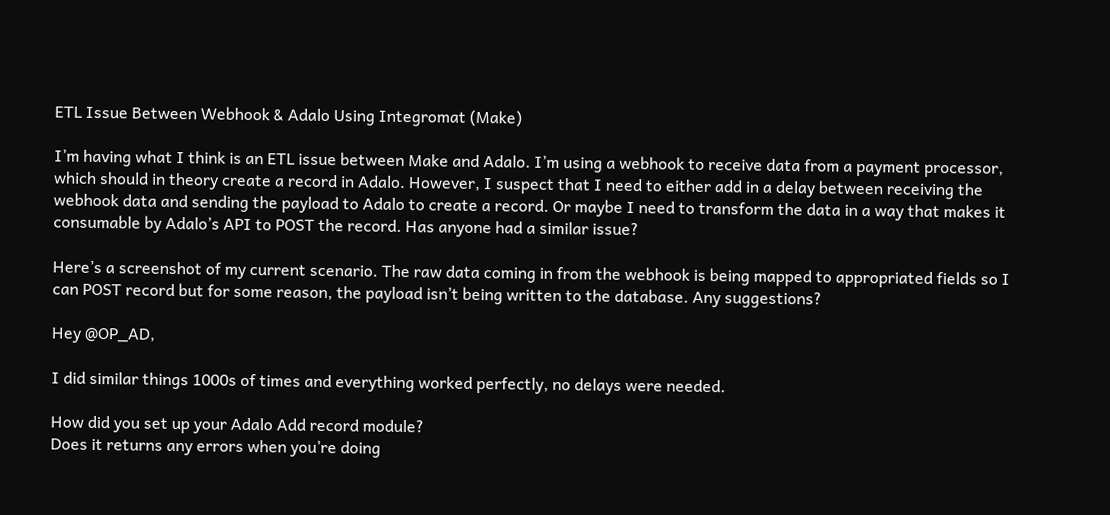ETL Issue Between Webhook & Adalo Using Integromat (Make)

I’m having what I think is an ETL issue between Make and Adalo. I’m using a webhook to receive data from a payment processor, which should in theory create a record in Adalo. However, I suspect that I need to either add in a delay between receiving the webhook data and sending the payload to Adalo to create a record. Or maybe I need to transform the data in a way that makes it consumable by Adalo’s API to POST the record. Has anyone had a similar issue?

Here’s a screenshot of my current scenario. The raw data coming in from the webhook is being mapped to appropriated fields so I can POST record but for some reason, the payload isn’t being written to the database. Any suggestions?

Hey @OP_AD,

I did similar things 1000s of times and everything worked perfectly, no delays were needed.

How did you set up your Adalo Add record module?
Does it returns any errors when you’re doing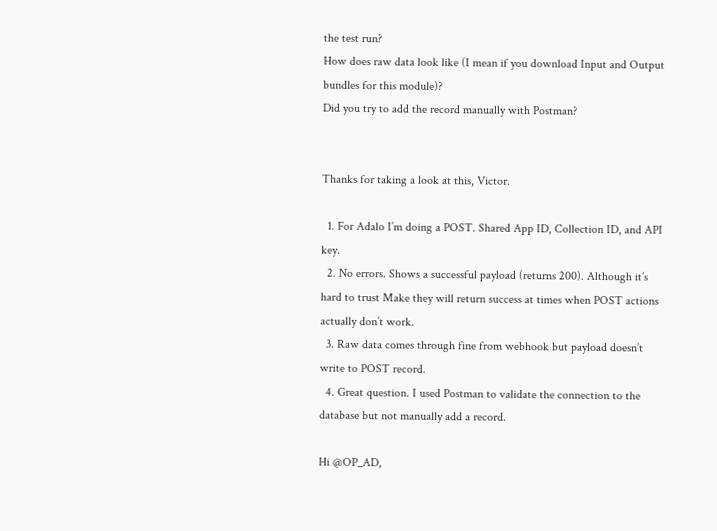the test run?
How does raw data look like (I mean if you download Input and Output bundles for this module)?
Did you try to add the record manually with Postman?


Thanks for taking a look at this, Victor.

  1. For Adalo I’m doing a POST. Shared App ID, Collection ID, and API key.
  2. No errors. Shows a successful payload (returns 200). Although it’s hard to trust Make they will return success at times when POST actions actually don’t work.
  3. Raw data comes through fine from webhook but payload doesn’t write to POST record.
  4. Great question. I used Postman to validate the connection to the database but not manually add a record.

Hi @OP_AD,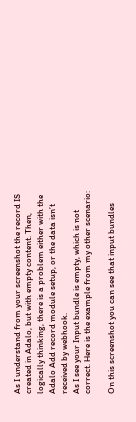As I understand from your screenshot the record IS created in Adalo, but with empty content. Then, logically thinking, there is a problem either with the Adalo Add record module setup, or the data isn’t received by webhook.
As I see your Input bundle is empty, which is not correct. Here is the example from my other scenario:

On this screenshot you can see that input bundles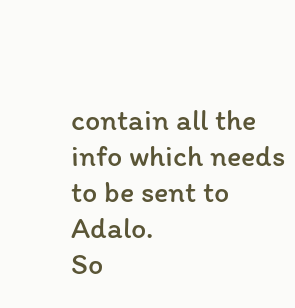contain all the info which needs to be sent to Adalo.
So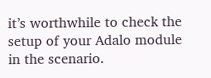it’s worthwhile to check the setup of your Adalo module in the scenario.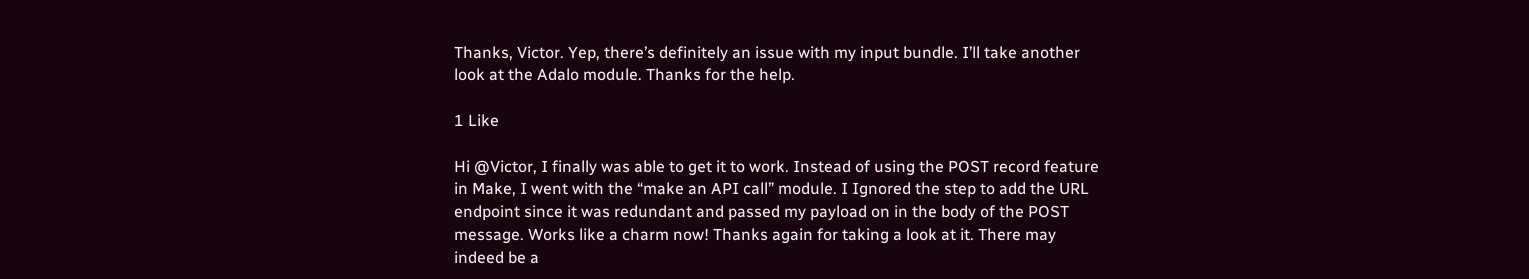Thanks, Victor. Yep, there’s definitely an issue with my input bundle. I’ll take another look at the Adalo module. Thanks for the help.

1 Like

Hi @Victor, I finally was able to get it to work. Instead of using the POST record feature in Make, I went with the “make an API call” module. I Ignored the step to add the URL endpoint since it was redundant and passed my payload on in the body of the POST message. Works like a charm now! Thanks again for taking a look at it. There may indeed be a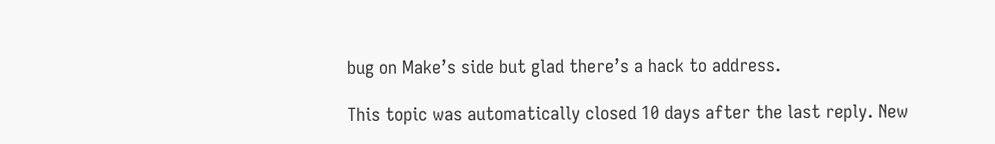bug on Make’s side but glad there’s a hack to address.

This topic was automatically closed 10 days after the last reply. New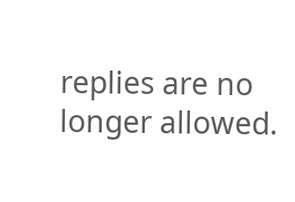replies are no longer allowed.